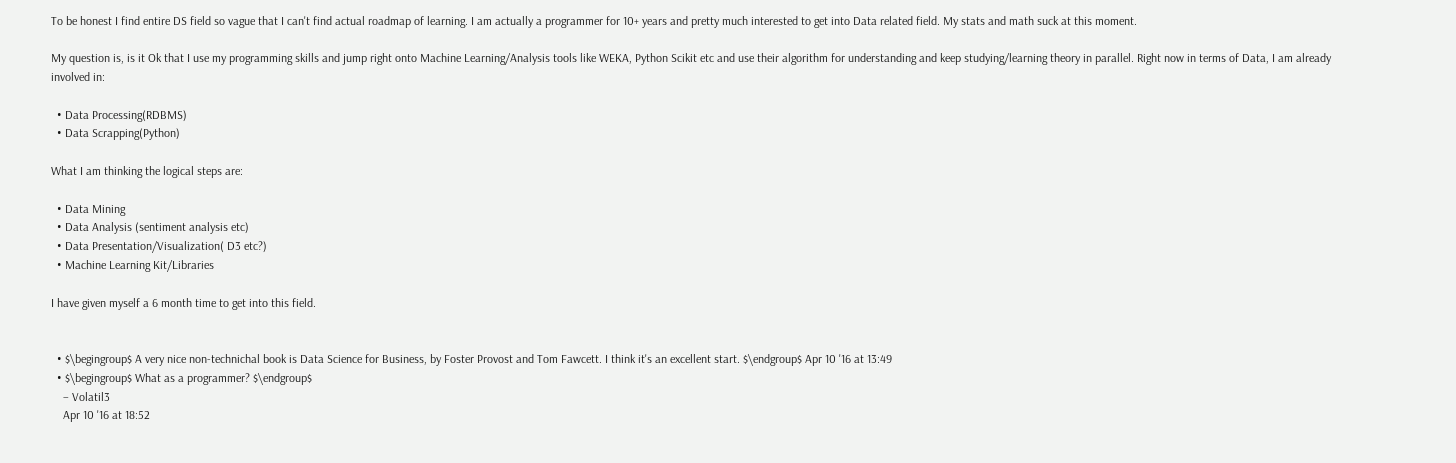To be honest I find entire DS field so vague that I can't find actual roadmap of learning. I am actually a programmer for 10+ years and pretty much interested to get into Data related field. My stats and math suck at this moment.

My question is, is it Ok that I use my programming skills and jump right onto Machine Learning/Analysis tools like WEKA, Python Scikit etc and use their algorithm for understanding and keep studying/learning theory in parallel. Right now in terms of Data, I am already involved in:

  • Data Processing(RDBMS)
  • Data Scrapping(Python)

What I am thinking the logical steps are:

  • Data Mining
  • Data Analysis (sentiment analysis etc)
  • Data Presentation/Visualization( D3 etc?)
  • Machine Learning Kit/Libraries

I have given myself a 6 month time to get into this field.


  • $\begingroup$ A very nice non-technichal book is Data Science for Business, by Foster Provost and Tom Fawcett. I think it's an excellent start. $\endgroup$ Apr 10 '16 at 13:49
  • $\begingroup$ What as a programmer? $\endgroup$
    – Volatil3
    Apr 10 '16 at 18:52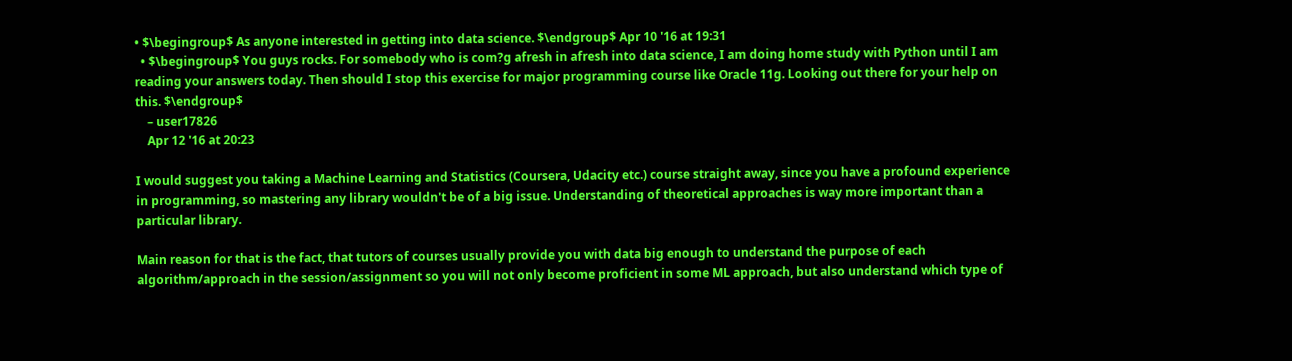• $\begingroup$ As anyone interested in getting into data science. $\endgroup$ Apr 10 '16 at 19:31
  • $\begingroup$ You guys rocks. For somebody who is com?g afresh in afresh into data science, I am doing home study with Python until I am reading your answers today. Then should I stop this exercise for major programming course like Oracle 11g. Looking out there for your help on this. $\endgroup$
    – user17826
    Apr 12 '16 at 20:23

I would suggest you taking a Machine Learning and Statistics (Coursera, Udacity etc.) course straight away, since you have a profound experience in programming, so mastering any library wouldn't be of a big issue. Understanding of theoretical approaches is way more important than a particular library.

Main reason for that is the fact, that tutors of courses usually provide you with data big enough to understand the purpose of each algorithm/approach in the session/assignment so you will not only become proficient in some ML approach, but also understand which type of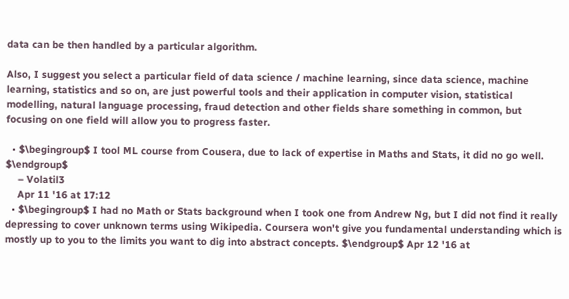data can be then handled by a particular algorithm.

Also, I suggest you select a particular field of data science / machine learning, since data science, machine learning, statistics and so on, are just powerful tools and their application in computer vision, statistical modelling, natural language processing, fraud detection and other fields share something in common, but focusing on one field will allow you to progress faster.

  • $\begingroup$ I tool ML course from Cousera, due to lack of expertise in Maths and Stats, it did no go well. $\endgroup$
    – Volatil3
    Apr 11 '16 at 17:12
  • $\begingroup$ I had no Math or Stats background when I took one from Andrew Ng, but I did not find it really depressing to cover unknown terms using Wikipedia. Coursera won't give you fundamental understanding which is mostly up to you to the limits you want to dig into abstract concepts. $\endgroup$ Apr 12 '16 at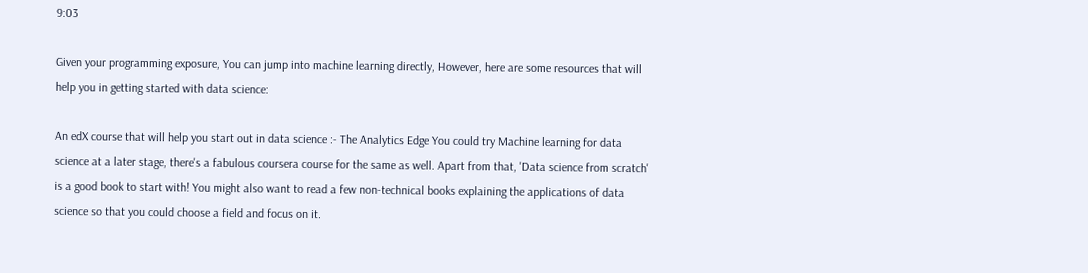9:03

Given your programming exposure, You can jump into machine learning directly, However, here are some resources that will help you in getting started with data science:

An edX course that will help you start out in data science :- The Analytics Edge You could try Machine learning for data science at a later stage, there's a fabulous coursera course for the same as well. Apart from that, 'Data science from scratch' is a good book to start with! You might also want to read a few non-technical books explaining the applications of data science so that you could choose a field and focus on it.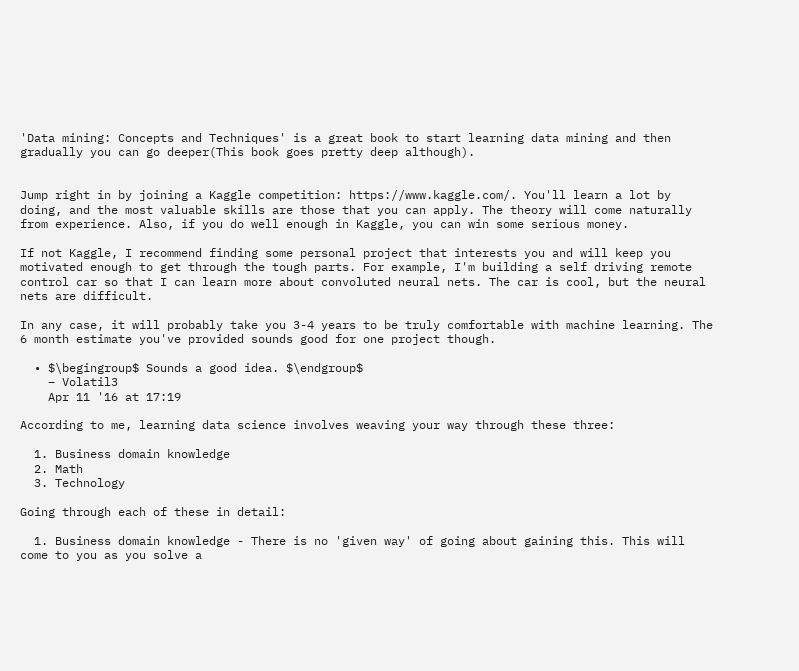'Data mining: Concepts and Techniques' is a great book to start learning data mining and then gradually you can go deeper(This book goes pretty deep although).


Jump right in by joining a Kaggle competition: https://www.kaggle.com/. You'll learn a lot by doing, and the most valuable skills are those that you can apply. The theory will come naturally from experience. Also, if you do well enough in Kaggle, you can win some serious money.

If not Kaggle, I recommend finding some personal project that interests you and will keep you motivated enough to get through the tough parts. For example, I'm building a self driving remote control car so that I can learn more about convoluted neural nets. The car is cool, but the neural nets are difficult.

In any case, it will probably take you 3-4 years to be truly comfortable with machine learning. The 6 month estimate you've provided sounds good for one project though.

  • $\begingroup$ Sounds a good idea. $\endgroup$
    – Volatil3
    Apr 11 '16 at 17:19

According to me, learning data science involves weaving your way through these three:

  1. Business domain knowledge
  2. Math
  3. Technology

Going through each of these in detail:

  1. Business domain knowledge - There is no 'given way' of going about gaining this. This will come to you as you solve a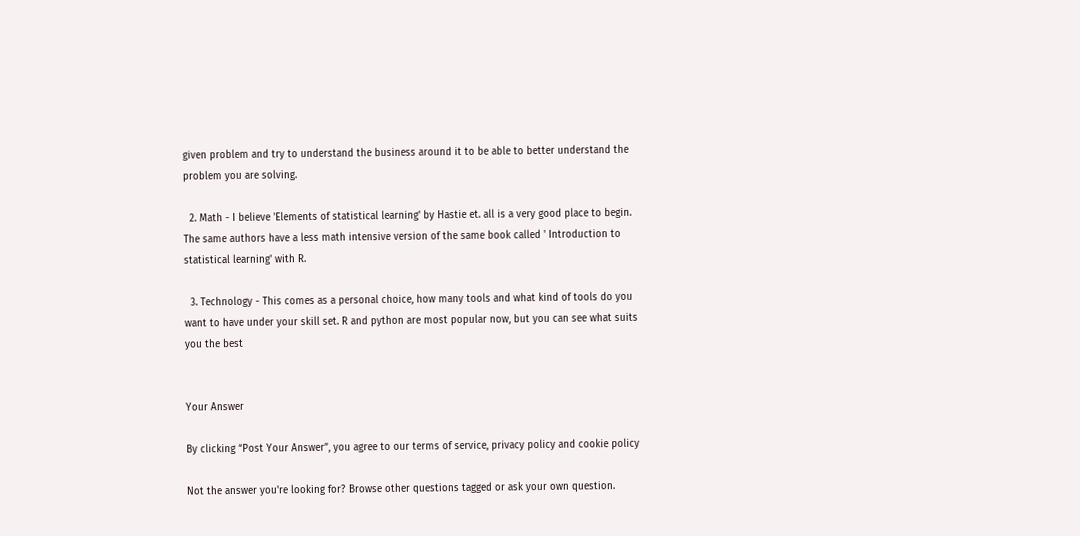given problem and try to understand the business around it to be able to better understand the problem you are solving.

  2. Math - I believe 'Elements of statistical learning' by Hastie et. all is a very good place to begin. The same authors have a less math intensive version of the same book called ' Introduction to statistical learning' with R.

  3. Technology - This comes as a personal choice, how many tools and what kind of tools do you want to have under your skill set. R and python are most popular now, but you can see what suits you the best


Your Answer

By clicking “Post Your Answer”, you agree to our terms of service, privacy policy and cookie policy

Not the answer you're looking for? Browse other questions tagged or ask your own question.